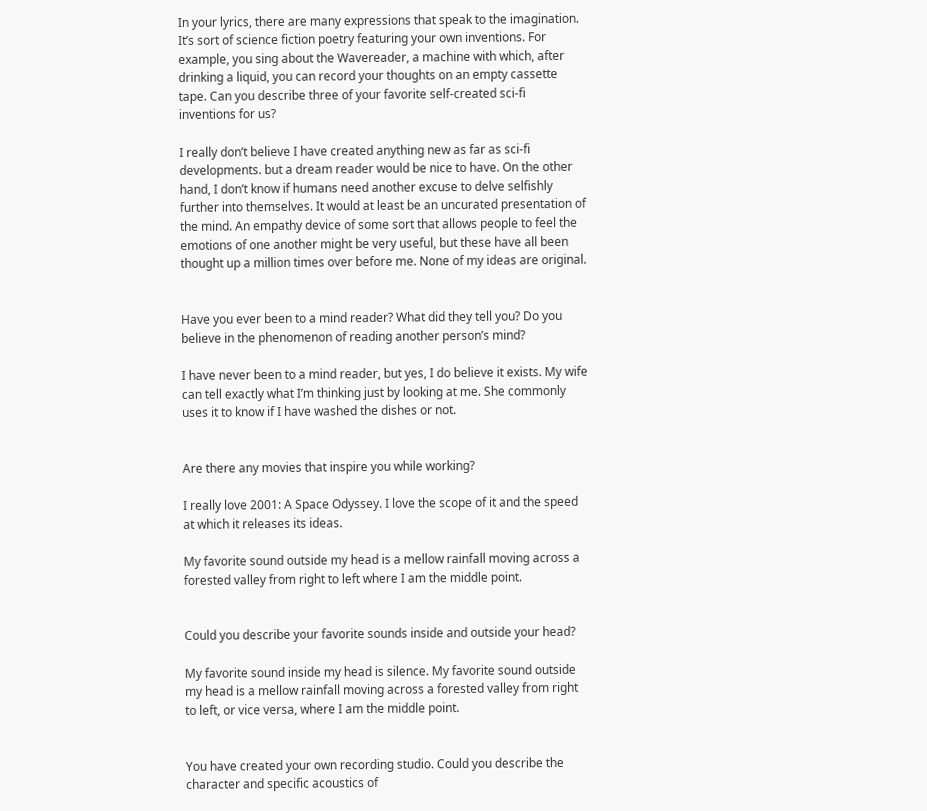In your lyrics, there are many expressions that speak to the imagination. It’s sort of science fiction poetry featuring your own inventions. For example, you sing about the Wavereader, a machine with which, after drinking a liquid, you can record your thoughts on an empty cassette tape. Can you describe three of your favorite self-created sci-fi inventions for us?

I really don’t believe I have created anything new as far as sci-fi developments. but a dream reader would be nice to have. On the other hand, I don’t know if humans need another excuse to delve selfishly further into themselves. It would at least be an uncurated presentation of the mind. An empathy device of some sort that allows people to feel the emotions of one another might be very useful, but these have all been thought up a million times over before me. None of my ideas are original.


Have you ever been to a mind reader? What did they tell you? Do you believe in the phenomenon of reading another person’s mind?

I have never been to a mind reader, but yes, I do believe it exists. My wife can tell exactly what I’m thinking just by looking at me. She commonly uses it to know if I have washed the dishes or not.


Are there any movies that inspire you while working?

I really love 2001: A Space Odyssey. I love the scope of it and the speed at which it releases its ideas.

My favorite sound outside my head is a mellow rainfall moving across a forested valley from right to left where I am the middle point.


Could you describe your favorite sounds inside and outside your head?

My favorite sound inside my head is silence. My favorite sound outside my head is a mellow rainfall moving across a forested valley from right to left, or vice versa, where I am the middle point.


You have created your own recording studio. Could you describe the character and specific acoustics of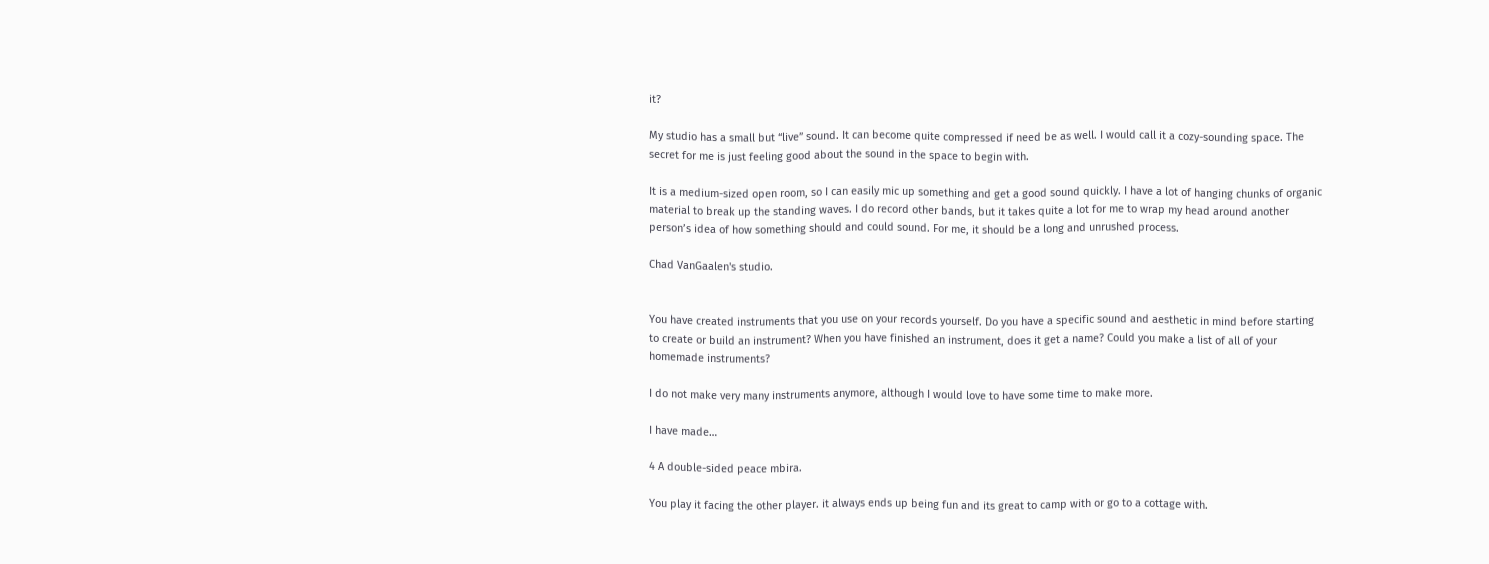it?

My studio has a small but “live” sound. It can become quite compressed if need be as well. I would call it a cozy-sounding space. The secret for me is just feeling good about the sound in the space to begin with.

It is a medium-sized open room, so I can easily mic up something and get a good sound quickly. I have a lot of hanging chunks of organic material to break up the standing waves. I do record other bands, but it takes quite a lot for me to wrap my head around another person’s idea of how something should and could sound. For me, it should be a long and unrushed process.

Chad VanGaalen's studio.


You have created instruments that you use on your records yourself. Do you have a specific sound and aesthetic in mind before starting to create or build an instrument? When you have finished an instrument, does it get a name? Could you make a list of all of your homemade instruments?

I do not make very many instruments anymore, although I would love to have some time to make more.

I have made…

4 A double-sided peace mbira.

You play it facing the other player. it always ends up being fun and its great to camp with or go to a cottage with.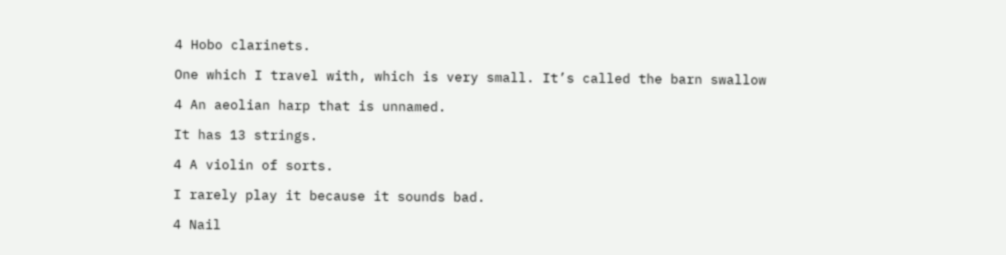4 Hobo clarinets.

One which I travel with, which is very small. It’s called the barn swallow

4 An aeolian harp that is unnamed.

It has 13 strings.

4 A violin of sorts.

I rarely play it because it sounds bad.

4 Nail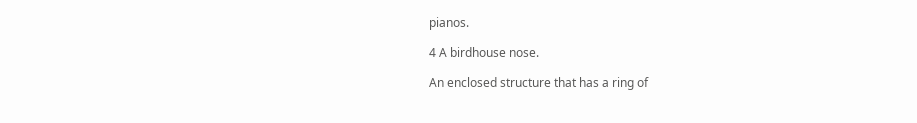pianos.

4 A birdhouse nose.

An enclosed structure that has a ring of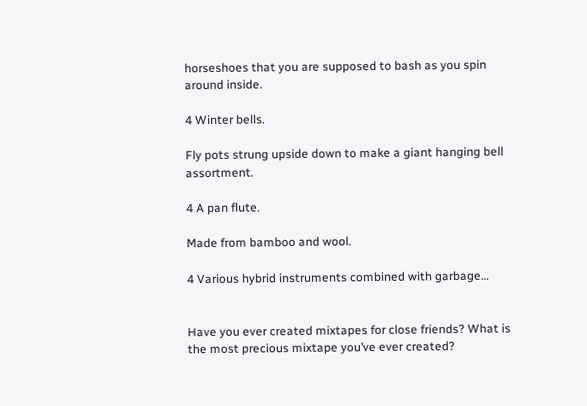horseshoes that you are supposed to bash as you spin around inside.

4 Winter bells.

Fly pots strung upside down to make a giant hanging bell assortment.

4 A pan flute.

Made from bamboo and wool.

4 Various hybrid instruments combined with garbage…


Have you ever created mixtapes for close friends? What is the most precious mixtape you’ve ever created?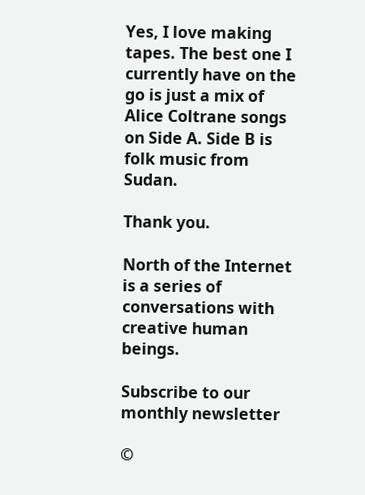Yes, I love making tapes. The best one I currently have on the go is just a mix of Alice Coltrane songs on Side A. Side B is folk music from Sudan.

Thank you.

North of the Internet is a series of conversations with creative human beings.

Subscribe to our monthly newsletter

©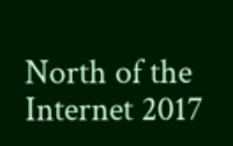North of the Internet 2017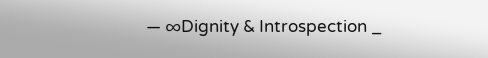— ∞Dignity & Introspection _